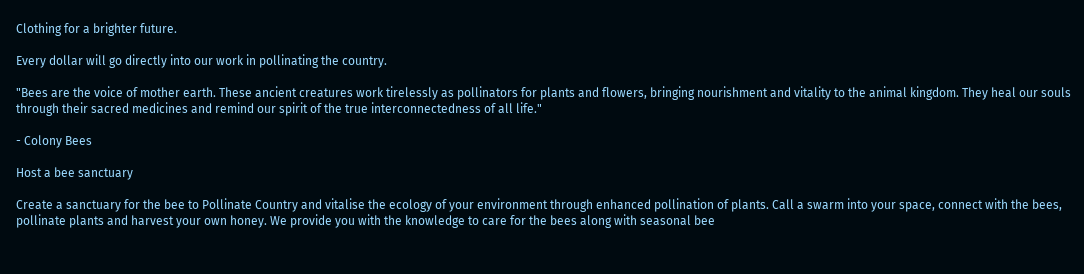Clothing for a brighter future.

Every dollar will go directly into our work in pollinating the country.

"Bees are the voice of mother earth. These ancient creatures work tirelessly as pollinators for plants and flowers, bringing nourishment and vitality to the animal kingdom. They heal our souls through their sacred medicines and remind our spirit of the true interconnectedness of all life."

- Colony Bees

Host a bee sanctuary

Create a sanctuary for the bee to Pollinate Country and vitalise the ecology of your environment through enhanced pollination of plants. Call a swarm into your space, connect with the bees, pollinate plants and harvest your own honey. We provide you with the knowledge to care for the bees along with seasonal bee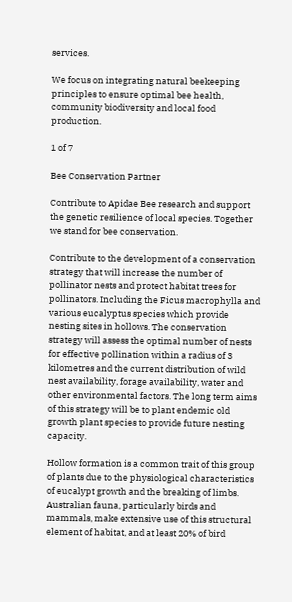services.

We focus on integrating natural beekeeping principles to ensure optimal bee health, community biodiversity and local food production.

1 of 7

Bee Conservation Partner

Contribute to Apidae Bee research and support the genetic resilience of local species. Together we stand for bee conservation.

Contribute to the development of a conservation strategy that will increase the number of pollinator nests and protect habitat trees for pollinators. Including the Ficus macrophylla and various eucalyptus species which provide nesting sites in hollows. The conservation strategy will assess the optimal number of nests for effective pollination within a radius of 3 kilometres and the current distribution of wild nest availability, forage availability, water and other environmental factors. The long term aims of this strategy will be to plant endemic old growth plant species to provide future nesting capacity.

Hollow formation is a common trait of this group of plants due to the physiological characteristics of eucalypt growth and the breaking of limbs. Australian fauna, particularly birds and mammals, make extensive use of this structural element of habitat, and at least 20% of bird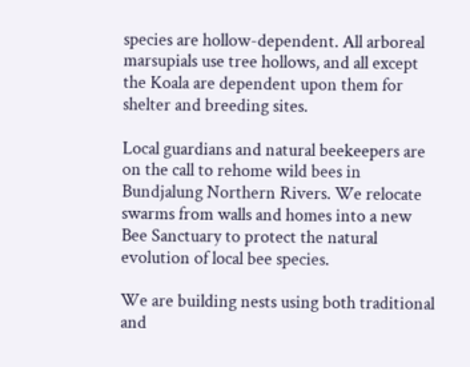species are hollow-dependent. All arboreal marsupials use tree hollows, and all except the Koala are dependent upon them for shelter and breeding sites.

Local guardians and natural beekeepers are on the call to rehome wild bees in Bundjalung Northern Rivers. We relocate swarms from walls and homes into a new Bee Sanctuary to protect the natural evolution of local bee species.

We are building nests using both traditional and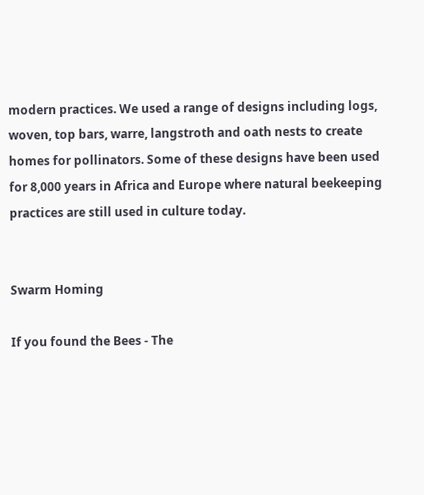modern practices. We used a range of designs including logs, woven, top bars, warre, langstroth and oath nests to create homes for pollinators. Some of these designs have been used for 8,000 years in Africa and Europe where natural beekeeping practices are still used in culture today.


Swarm Homing

If you found the Bees - The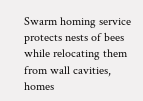Swarm homing service protects nests of bees while relocating them from wall cavities, homes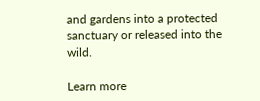and gardens into a protected sanctuary or released into the wild.

Learn more